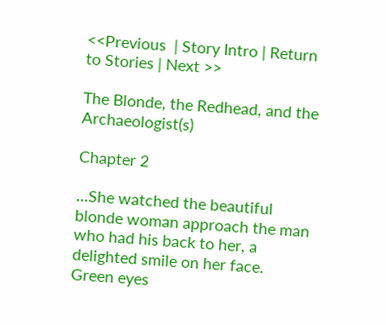<<Previous  | Story Intro | Return to Stories | Next >>

The Blonde, the Redhead, and the Archaeologist(s)

Chapter 2

…She watched the beautiful blonde woman approach the man who had his back to her, a delighted smile on her face. Green eyes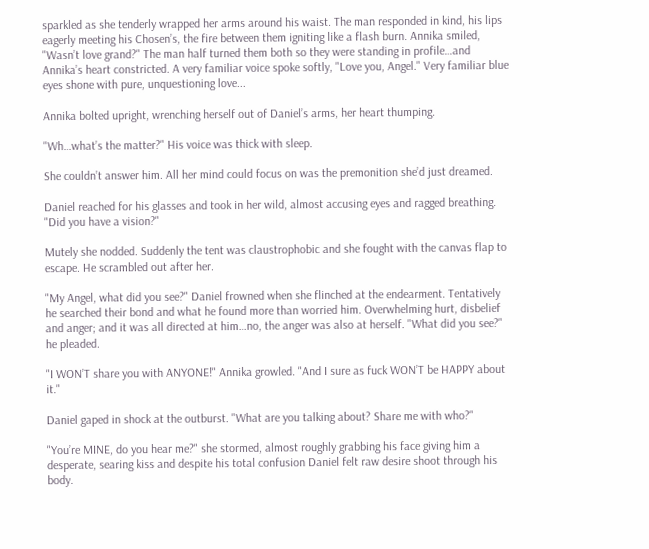sparkled as she tenderly wrapped her arms around his waist. The man responded in kind, his lips eagerly meeting his Chosen’s, the fire between them igniting like a flash burn. Annika smiled, "Wasn’t love grand?" The man half turned them both so they were standing in profile…and Annika’s heart constricted. A very familiar voice spoke softly, "Love you, Angel." Very familiar blue eyes shone with pure, unquestioning love...

Annika bolted upright, wrenching herself out of Daniel’s arms, her heart thumping.

"Wh…what’s the matter?" His voice was thick with sleep.

She couldn’t answer him. All her mind could focus on was the premonition she’d just dreamed.

Daniel reached for his glasses and took in her wild, almost accusing eyes and ragged breathing. "Did you have a vision?"

Mutely she nodded. Suddenly the tent was claustrophobic and she fought with the canvas flap to escape. He scrambled out after her.

"My Angel, what did you see?" Daniel frowned when she flinched at the endearment. Tentatively he searched their bond and what he found more than worried him. Overwhelming hurt, disbelief and anger; and it was all directed at him…no, the anger was also at herself. "What did you see?" he pleaded.

"I WON’T share you with ANYONE!" Annika growled. "And I sure as fuck WON’T be HAPPY about it."

Daniel gaped in shock at the outburst. "What are you talking about? Share me with who?"

"You’re MINE, do you hear me?" she stormed, almost roughly grabbing his face giving him a desperate, searing kiss and despite his total confusion Daniel felt raw desire shoot through his body.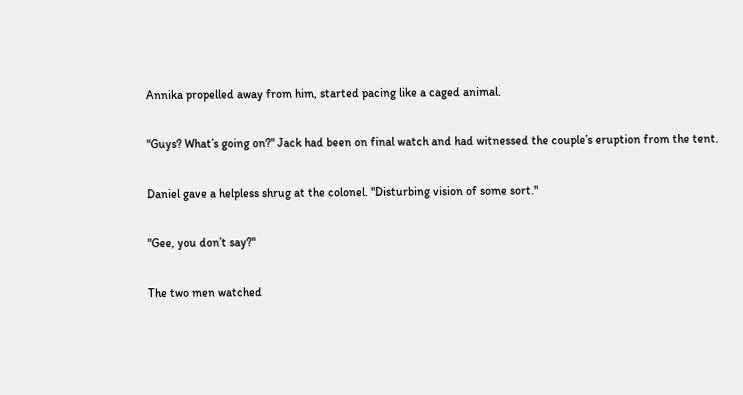Annika propelled away from him, started pacing like a caged animal.

"Guys? What’s going on?" Jack had been on final watch and had witnessed the couple’s eruption from the tent.

Daniel gave a helpless shrug at the colonel. "Disturbing vision of some sort."

"Gee, you don’t say?"

The two men watched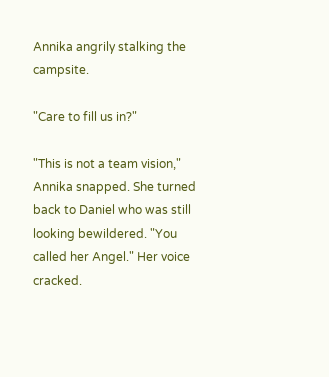Annika angrily stalking the campsite.

"Care to fill us in?"

"This is not a team vision," Annika snapped. She turned back to Daniel who was still looking bewildered. "You called her Angel." Her voice cracked.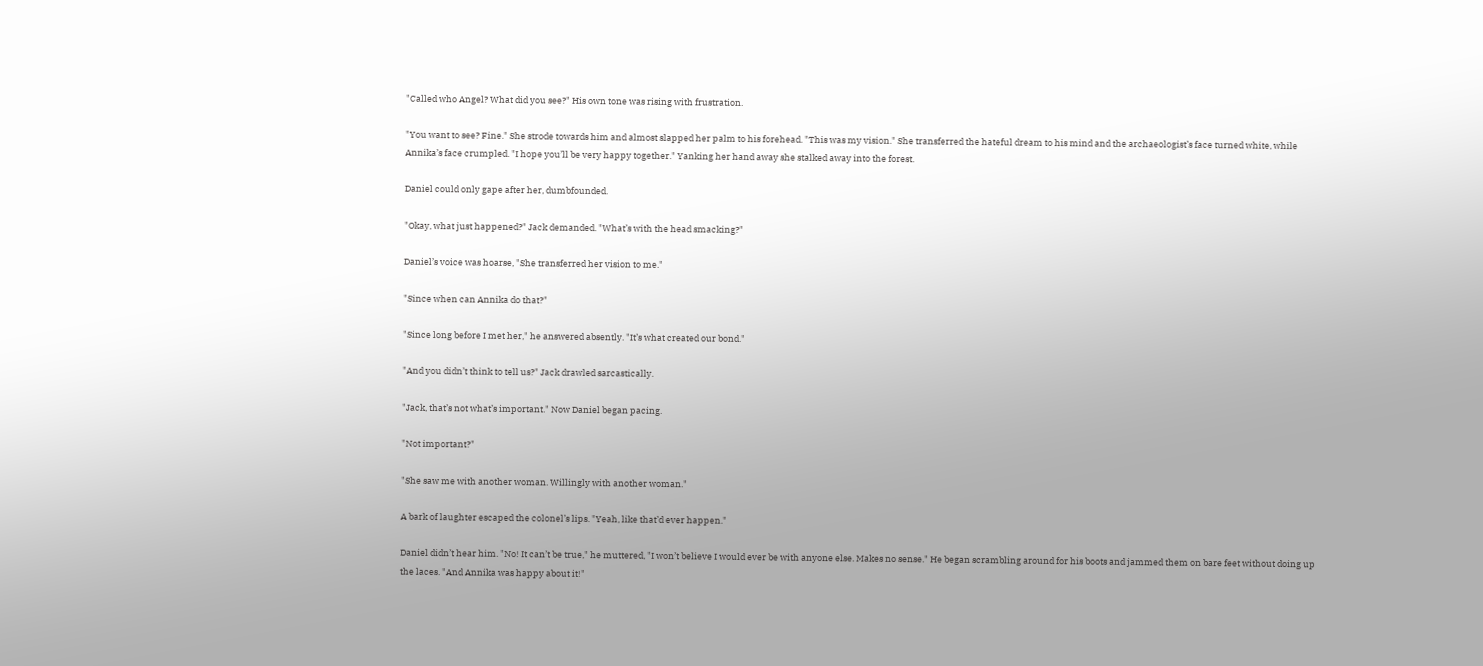"Called who Angel? What did you see?" His own tone was rising with frustration.

"You want to see? Fine." She strode towards him and almost slapped her palm to his forehead. "This was my vision." She transferred the hateful dream to his mind and the archaeologist’s face turned white, while Annika’s face crumpled. "I hope you’ll be very happy together." Yanking her hand away she stalked away into the forest.

Daniel could only gape after her, dumbfounded.

"Okay, what just happened?" Jack demanded. "What’s with the head smacking?"

Daniel’s voice was hoarse, "She transferred her vision to me."

"Since when can Annika do that?"

"Since long before I met her," he answered absently. "It’s what created our bond."

"And you didn’t think to tell us?" Jack drawled sarcastically.

"Jack, that’s not what’s important." Now Daniel began pacing.

"Not important?"

"She saw me with another woman. Willingly with another woman."

A bark of laughter escaped the colonel’s lips. "Yeah, like that’d ever happen."

Daniel didn’t hear him. "No! It can’t be true," he muttered, "I won’t believe I would ever be with anyone else. Makes no sense." He began scrambling around for his boots and jammed them on bare feet without doing up the laces. "And Annika was happy about it!"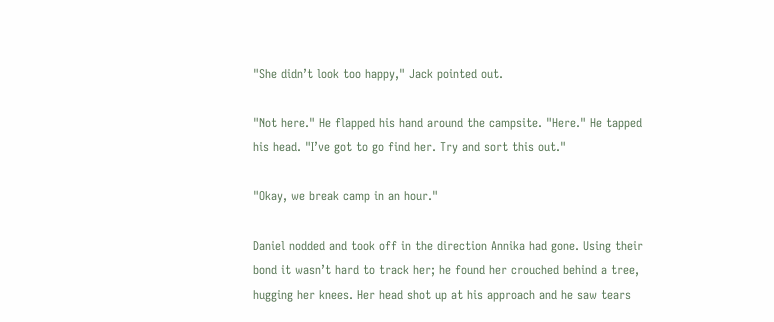"She didn’t look too happy," Jack pointed out.

"Not here." He flapped his hand around the campsite. "Here." He tapped his head. "I’ve got to go find her. Try and sort this out."

"Okay, we break camp in an hour."

Daniel nodded and took off in the direction Annika had gone. Using their bond it wasn’t hard to track her; he found her crouched behind a tree, hugging her knees. Her head shot up at his approach and he saw tears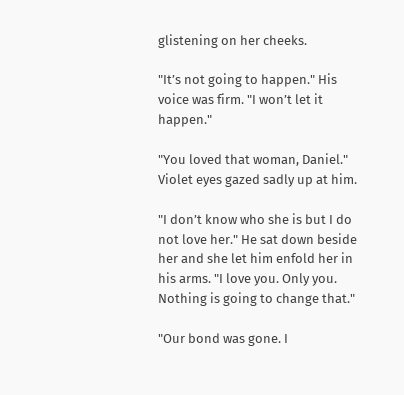glistening on her cheeks.

"It’s not going to happen." His voice was firm. "I won’t let it happen."

"You loved that woman, Daniel." Violet eyes gazed sadly up at him.

"I don’t know who she is but I do not love her." He sat down beside her and she let him enfold her in his arms. "I love you. Only you. Nothing is going to change that."

"Our bond was gone. I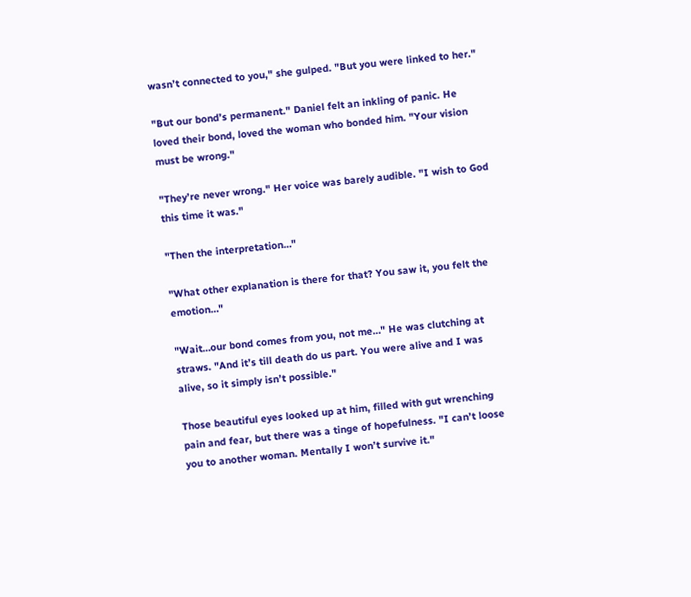wasn’t connected to you," she gulped. "But you were linked to her."

"But our bond’s permanent." Daniel felt an inkling of panic. He loved their bond, loved the woman who bonded him. "Your vision must be wrong."

"They’re never wrong." Her voice was barely audible. "I wish to God this time it was."

"Then the interpretation…"

"What other explanation is there for that? You saw it, you felt the emotion…"

"Wait…our bond comes from you, not me…" He was clutching at straws. "And it’s till death do us part. You were alive and I was alive, so it simply isn’t possible."

Those beautiful eyes looked up at him, filled with gut wrenching pain and fear, but there was a tinge of hopefulness. "I can’t loose you to another woman. Mentally I won’t survive it."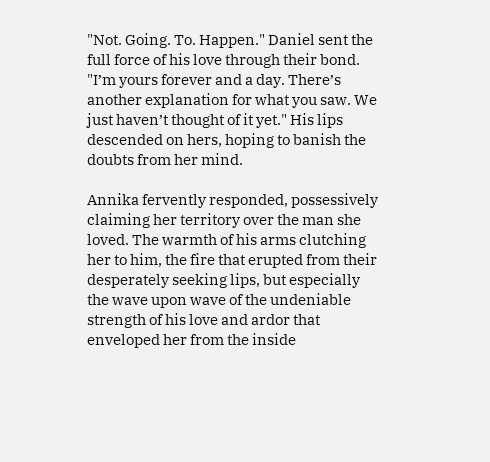"Not. Going. To. Happen." Daniel sent the full force of his love through their bond. "I’m yours forever and a day. There’s another explanation for what you saw. We just haven’t thought of it yet." His lips descended on hers, hoping to banish the doubts from her mind.

Annika fervently responded, possessively claiming her territory over the man she loved. The warmth of his arms clutching her to him, the fire that erupted from their desperately seeking lips, but especially the wave upon wave of the undeniable strength of his love and ardor that enveloped her from the inside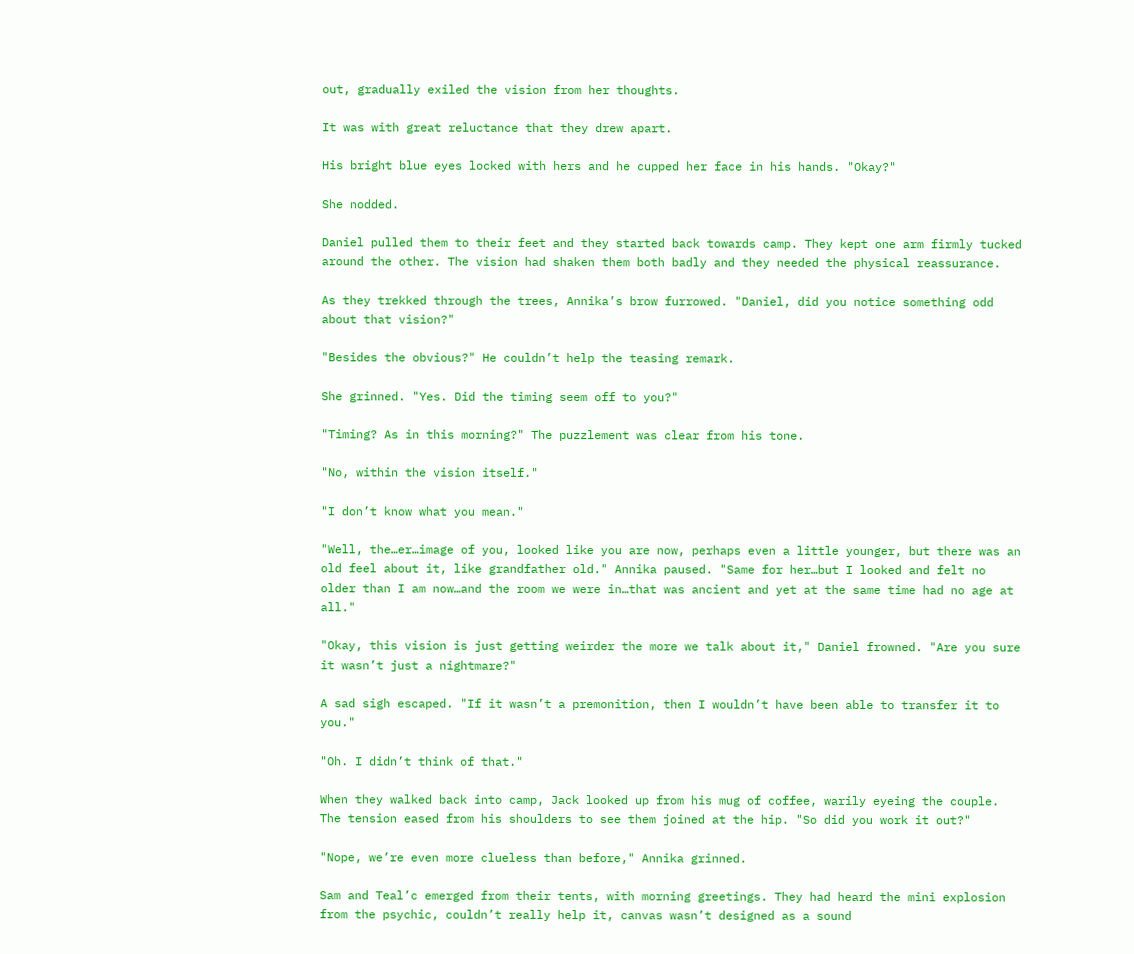out, gradually exiled the vision from her thoughts.

It was with great reluctance that they drew apart.

His bright blue eyes locked with hers and he cupped her face in his hands. "Okay?"

She nodded.

Daniel pulled them to their feet and they started back towards camp. They kept one arm firmly tucked around the other. The vision had shaken them both badly and they needed the physical reassurance.

As they trekked through the trees, Annika’s brow furrowed. "Daniel, did you notice something odd about that vision?"

"Besides the obvious?" He couldn’t help the teasing remark.

She grinned. "Yes. Did the timing seem off to you?"

"Timing? As in this morning?" The puzzlement was clear from his tone.

"No, within the vision itself."

"I don’t know what you mean."

"Well, the…er…image of you, looked like you are now, perhaps even a little younger, but there was an old feel about it, like grandfather old." Annika paused. "Same for her…but I looked and felt no older than I am now…and the room we were in…that was ancient and yet at the same time had no age at all."

"Okay, this vision is just getting weirder the more we talk about it," Daniel frowned. "Are you sure it wasn’t just a nightmare?"

A sad sigh escaped. "If it wasn’t a premonition, then I wouldn’t have been able to transfer it to you."

"Oh. I didn’t think of that."

When they walked back into camp, Jack looked up from his mug of coffee, warily eyeing the couple. The tension eased from his shoulders to see them joined at the hip. "So did you work it out?"

"Nope, we’re even more clueless than before," Annika grinned.

Sam and Teal’c emerged from their tents, with morning greetings. They had heard the mini explosion from the psychic, couldn’t really help it, canvas wasn’t designed as a sound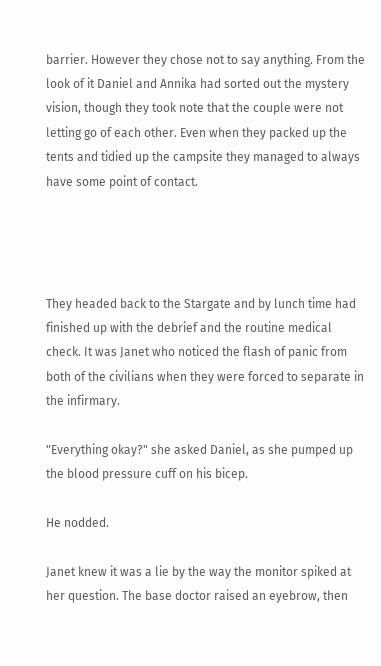barrier. However they chose not to say anything. From the look of it Daniel and Annika had sorted out the mystery vision, though they took note that the couple were not letting go of each other. Even when they packed up the tents and tidied up the campsite they managed to always have some point of contact.




They headed back to the Stargate and by lunch time had finished up with the debrief and the routine medical check. It was Janet who noticed the flash of panic from both of the civilians when they were forced to separate in the infirmary.

"Everything okay?" she asked Daniel, as she pumped up the blood pressure cuff on his bicep.

He nodded.

Janet knew it was a lie by the way the monitor spiked at her question. The base doctor raised an eyebrow, then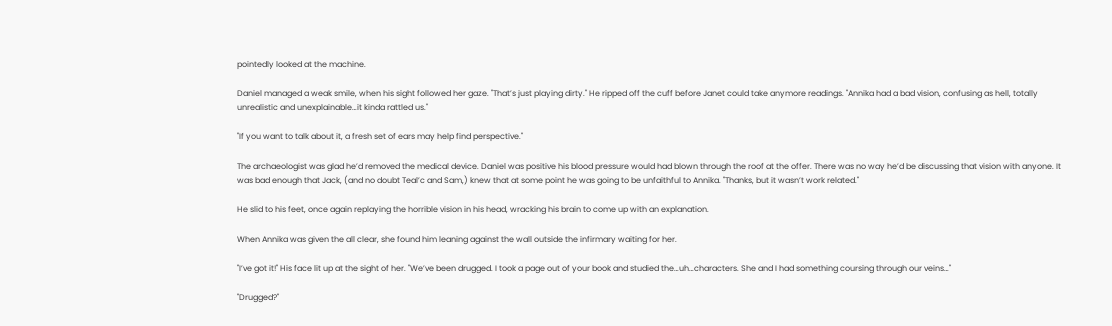pointedly looked at the machine.

Daniel managed a weak smile, when his sight followed her gaze. "That’s just playing dirty." He ripped off the cuff before Janet could take anymore readings. "Annika had a bad vision, confusing as hell, totally unrealistic and unexplainable…it kinda rattled us."

"If you want to talk about it, a fresh set of ears may help find perspective."

The archaeologist was glad he’d removed the medical device. Daniel was positive his blood pressure would had blown through the roof at the offer. There was no way he’d be discussing that vision with anyone. It was bad enough that Jack, (and no doubt Teal’c and Sam,) knew that at some point he was going to be unfaithful to Annika. "Thanks, but it wasn’t work related."

He slid to his feet, once again replaying the horrible vision in his head, wracking his brain to come up with an explanation.

When Annika was given the all clear, she found him leaning against the wall outside the infirmary waiting for her.

"I’ve got it!" His face lit up at the sight of her. "We’ve been drugged. I took a page out of your book and studied the…uh…characters. She and I had something coursing through our veins…"

"Drugged?"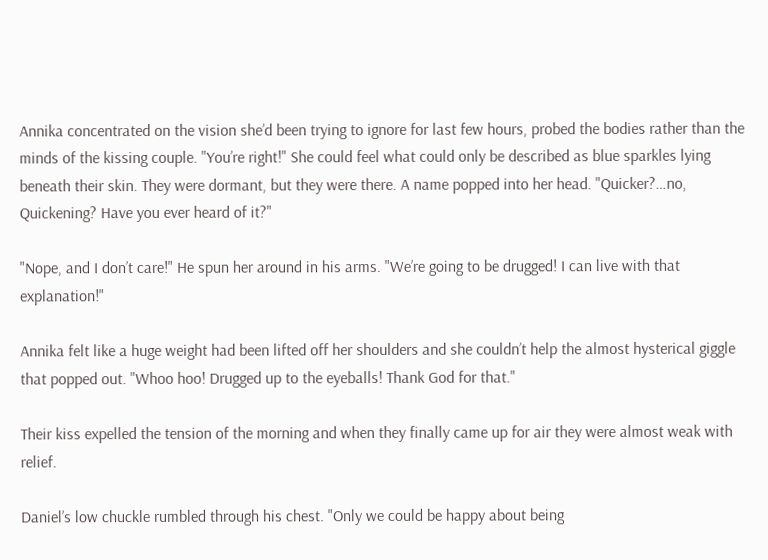Annika concentrated on the vision she’d been trying to ignore for last few hours, probed the bodies rather than the minds of the kissing couple. "You’re right!" She could feel what could only be described as blue sparkles lying beneath their skin. They were dormant, but they were there. A name popped into her head. "Quicker?…no, Quickening? Have you ever heard of it?"

"Nope, and I don’t care!" He spun her around in his arms. "We’re going to be drugged! I can live with that explanation!"

Annika felt like a huge weight had been lifted off her shoulders and she couldn’t help the almost hysterical giggle that popped out. "Whoo hoo! Drugged up to the eyeballs! Thank God for that."

Their kiss expelled the tension of the morning and when they finally came up for air they were almost weak with relief.

Daniel’s low chuckle rumbled through his chest. "Only we could be happy about being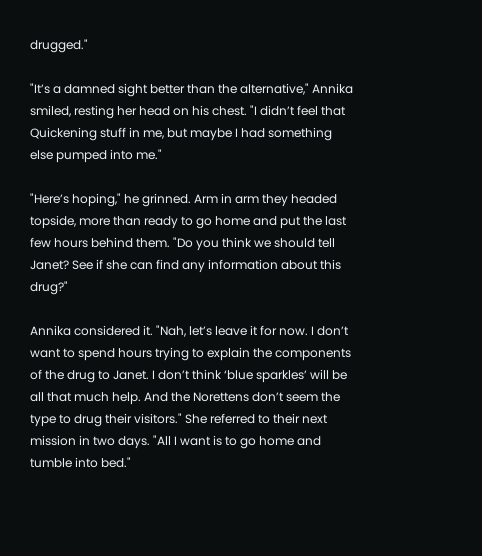drugged."

"It’s a damned sight better than the alternative," Annika smiled, resting her head on his chest. "I didn’t feel that Quickening stuff in me, but maybe I had something else pumped into me."

"Here’s hoping," he grinned. Arm in arm they headed topside, more than ready to go home and put the last few hours behind them. "Do you think we should tell Janet? See if she can find any information about this drug?"

Annika considered it. "Nah, let’s leave it for now. I don’t want to spend hours trying to explain the components of the drug to Janet. I don’t think ‘blue sparkles’ will be all that much help. And the Norettens don’t seem the type to drug their visitors." She referred to their next mission in two days. "All I want is to go home and tumble into bed."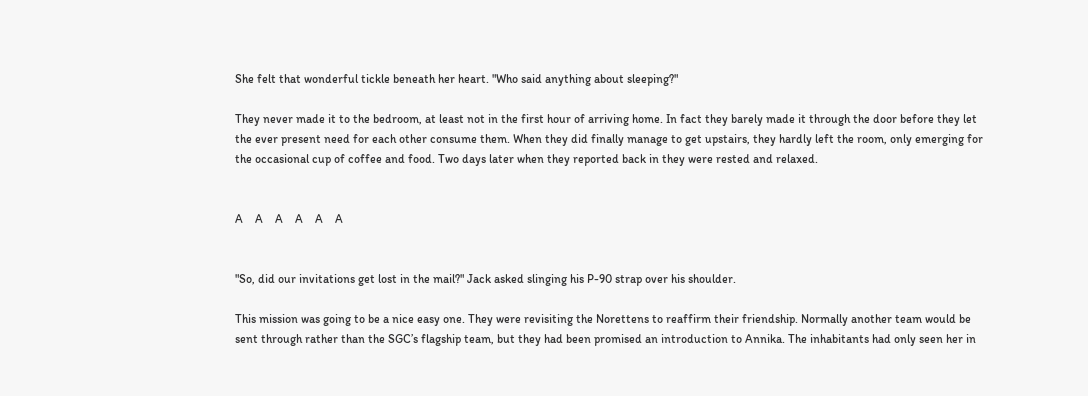She felt that wonderful tickle beneath her heart. "Who said anything about sleeping?"

They never made it to the bedroom, at least not in the first hour of arriving home. In fact they barely made it through the door before they let the ever present need for each other consume them. When they did finally manage to get upstairs, they hardly left the room, only emerging for the occasional cup of coffee and food. Two days later when they reported back in they were rested and relaxed.


A    A    A    A    A    A


"So, did our invitations get lost in the mail?" Jack asked slinging his P-90 strap over his shoulder.

This mission was going to be a nice easy one. They were revisiting the Norettens to reaffirm their friendship. Normally another team would be sent through rather than the SGC’s flagship team, but they had been promised an introduction to Annika. The inhabitants had only seen her in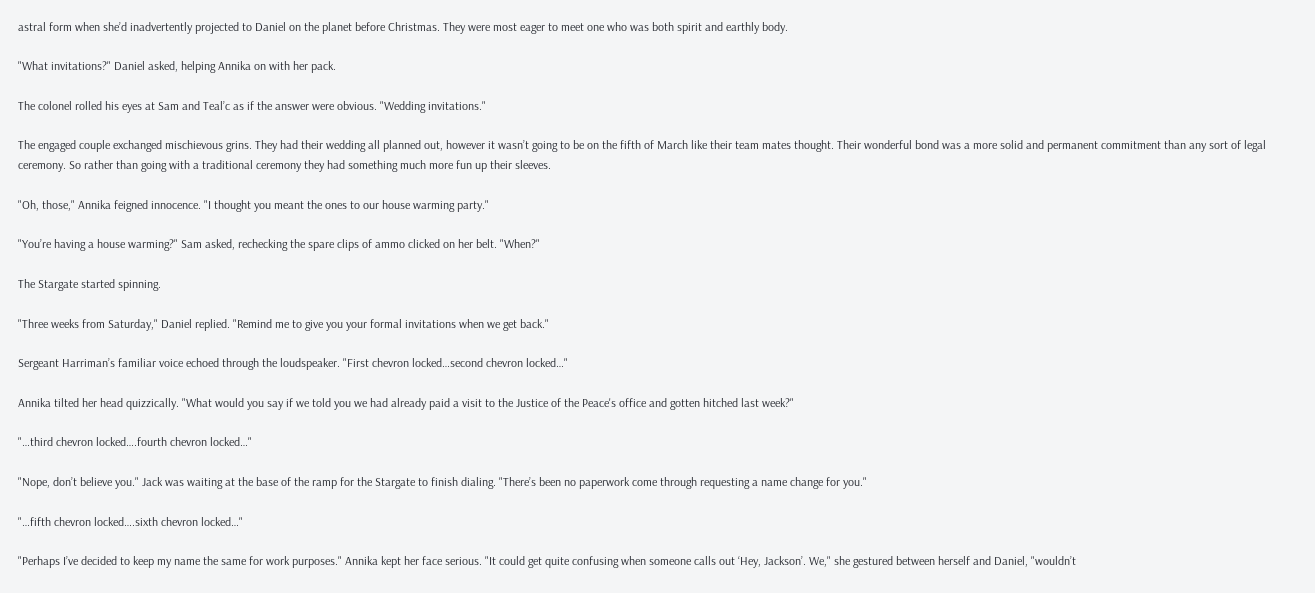astral form when she’d inadvertently projected to Daniel on the planet before Christmas. They were most eager to meet one who was both spirit and earthly body.

"What invitations?" Daniel asked, helping Annika on with her pack.

The colonel rolled his eyes at Sam and Teal’c as if the answer were obvious. "Wedding invitations."

The engaged couple exchanged mischievous grins. They had their wedding all planned out, however it wasn’t going to be on the fifth of March like their team mates thought. Their wonderful bond was a more solid and permanent commitment than any sort of legal ceremony. So rather than going with a traditional ceremony they had something much more fun up their sleeves.

"Oh, those," Annika feigned innocence. "I thought you meant the ones to our house warming party."

"You’re having a house warming?" Sam asked, rechecking the spare clips of ammo clicked on her belt. "When?"

The Stargate started spinning.

"Three weeks from Saturday," Daniel replied. "Remind me to give you your formal invitations when we get back."

Sergeant Harriman’s familiar voice echoed through the loudspeaker. "First chevron locked…second chevron locked…"

Annika tilted her head quizzically. "What would you say if we told you we had already paid a visit to the Justice of the Peace's office and gotten hitched last week?"

"…third chevron locked….fourth chevron locked…"

"Nope, don’t believe you." Jack was waiting at the base of the ramp for the Stargate to finish dialing. "There’s been no paperwork come through requesting a name change for you."

"…fifth chevron locked….sixth chevron locked…"

"Perhaps I’ve decided to keep my name the same for work purposes." Annika kept her face serious. "It could get quite confusing when someone calls out ‘Hey, Jackson’. We," she gestured between herself and Daniel, "wouldn’t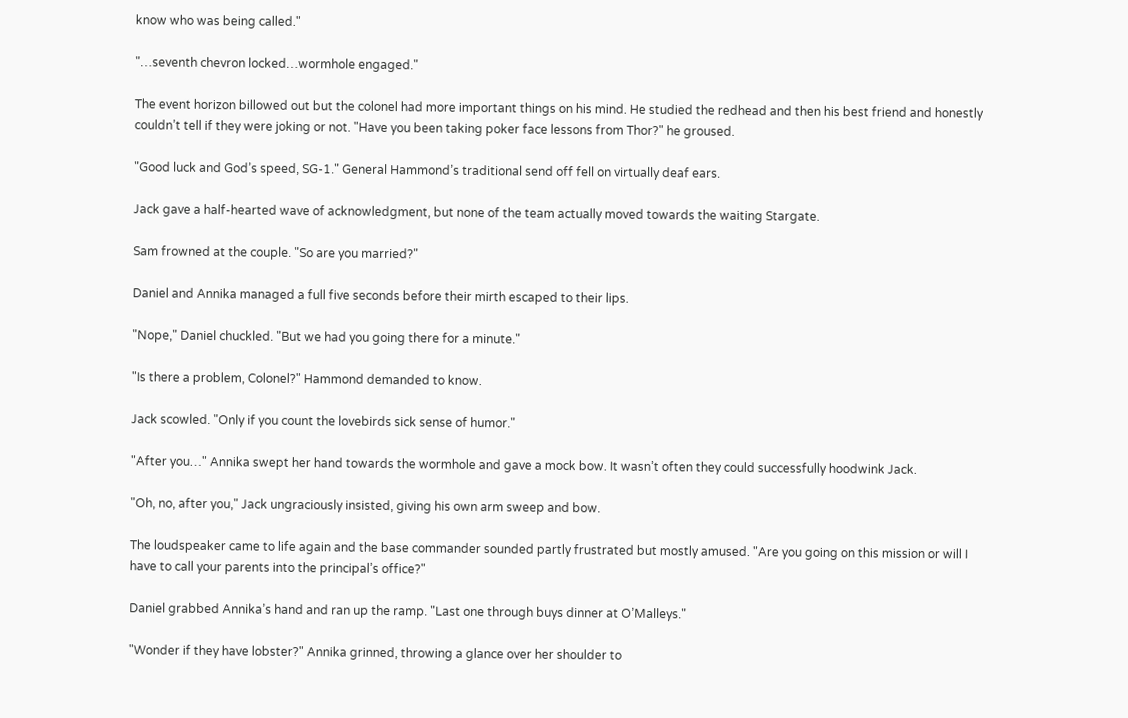know who was being called."

"…seventh chevron locked…wormhole engaged."

The event horizon billowed out but the colonel had more important things on his mind. He studied the redhead and then his best friend and honestly couldn’t tell if they were joking or not. "Have you been taking poker face lessons from Thor?" he groused.

"Good luck and God’s speed, SG-1." General Hammond’s traditional send off fell on virtually deaf ears.

Jack gave a half-hearted wave of acknowledgment, but none of the team actually moved towards the waiting Stargate.

Sam frowned at the couple. "So are you married?"

Daniel and Annika managed a full five seconds before their mirth escaped to their lips.

"Nope," Daniel chuckled. "But we had you going there for a minute."

"Is there a problem, Colonel?" Hammond demanded to know.

Jack scowled. "Only if you count the lovebirds sick sense of humor."

"After you…" Annika swept her hand towards the wormhole and gave a mock bow. It wasn’t often they could successfully hoodwink Jack.

"Oh, no, after you," Jack ungraciously insisted, giving his own arm sweep and bow.

The loudspeaker came to life again and the base commander sounded partly frustrated but mostly amused. "Are you going on this mission or will I have to call your parents into the principal’s office?"

Daniel grabbed Annika’s hand and ran up the ramp. "Last one through buys dinner at O’Malleys."

"Wonder if they have lobster?" Annika grinned, throwing a glance over her shoulder to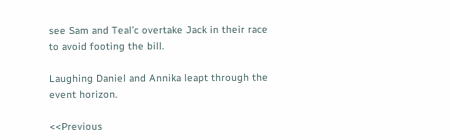see Sam and Teal’c overtake Jack in their race to avoid footing the bill.

Laughing Daniel and Annika leapt through the event horizon.

<<Previous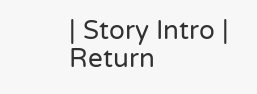| Story Intro | Return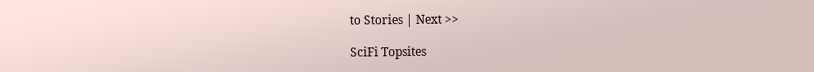to Stories | Next >>

SciFi Topsites